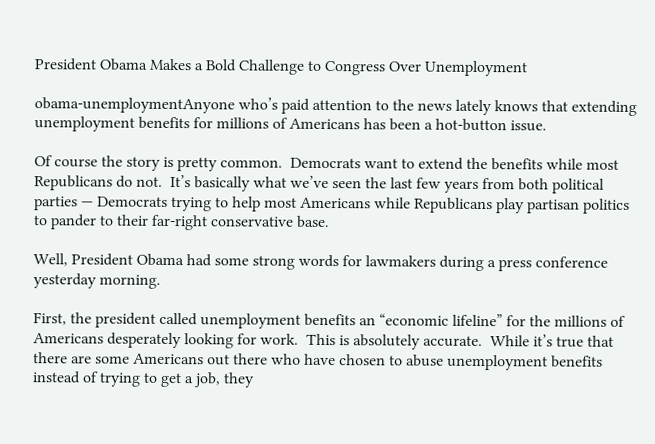President Obama Makes a Bold Challenge to Congress Over Unemployment

obama-unemploymentAnyone who’s paid attention to the news lately knows that extending unemployment benefits for millions of Americans has been a hot-button issue.

Of course the story is pretty common.  Democrats want to extend the benefits while most Republicans do not.  It’s basically what we’ve seen the last few years from both political parties — Democrats trying to help most Americans while Republicans play partisan politics to pander to their far-right conservative base.

Well, President Obama had some strong words for lawmakers during a press conference yesterday morning.

First, the president called unemployment benefits an “economic lifeline” for the millions of Americans desperately looking for work.  This is absolutely accurate.  While it’s true that there are some Americans out there who have chosen to abuse unemployment benefits instead of trying to get a job, they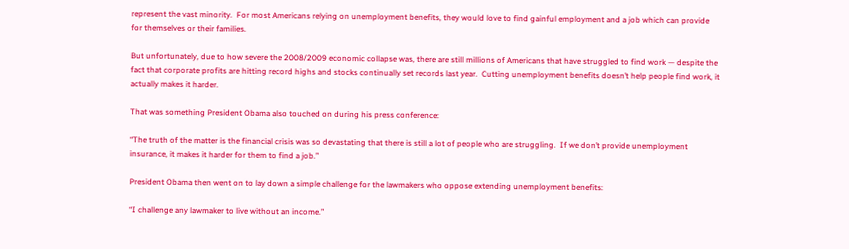represent the vast minority.  For most Americans relying on unemployment benefits, they would love to find gainful employment and a job which can provide for themselves or their families.

But unfortunately, due to how severe the 2008/2009 economic collapse was, there are still millions of Americans that have struggled to find work — despite the fact that corporate profits are hitting record highs and stocks continually set records last year.  Cutting unemployment benefits doesn’t help people find work, it actually makes it harder.

That was something President Obama also touched on during his press conference:

“The truth of the matter is the financial crisis was so devastating that there is still a lot of people who are struggling.  If we don’t provide unemployment insurance, it makes it harder for them to find a job.”

President Obama then went on to lay down a simple challenge for the lawmakers who oppose extending unemployment benefits:

“I challenge any lawmaker to live without an income.”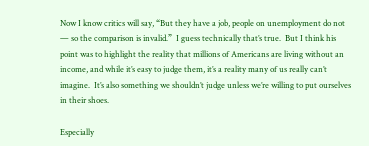Now I know critics will say, “But they have a job, people on unemployment do not — so the comparison is invalid.”  I guess technically that’s true.  But I think his point was to highlight the reality that millions of Americans are living without an income, and while it’s easy to judge them, it’s a reality many of us really can’t imagine.  It’s also something we shouldn’t judge unless we’re willing to put ourselves in their shoes.

Especially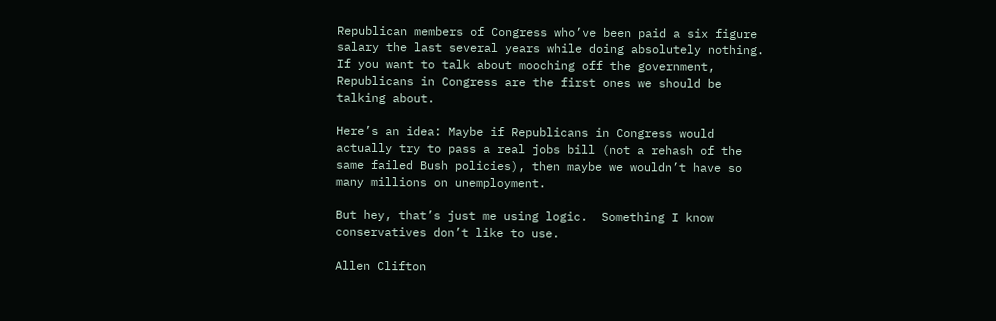Republican members of Congress who’ve been paid a six figure salary the last several years while doing absolutely nothing.  If you want to talk about mooching off the government, Republicans in Congress are the first ones we should be talking about.

Here’s an idea: Maybe if Republicans in Congress would actually try to pass a real jobs bill (not a rehash of the same failed Bush policies), then maybe we wouldn’t have so many millions on unemployment.

But hey, that’s just me using logic.  Something I know conservatives don’t like to use.

Allen Clifton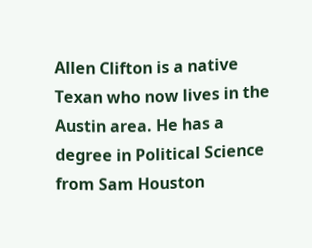Allen Clifton is a native Texan who now lives in the Austin area. He has a degree in Political Science from Sam Houston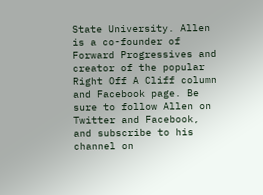State University. Allen is a co-founder of Forward Progressives and creator of the popular Right Off A Cliff column and Facebook page. Be sure to follow Allen on Twitter and Facebook, and subscribe to his channel on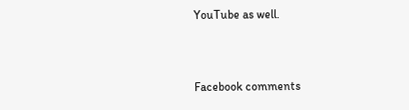YouTube as well.


Facebook comments